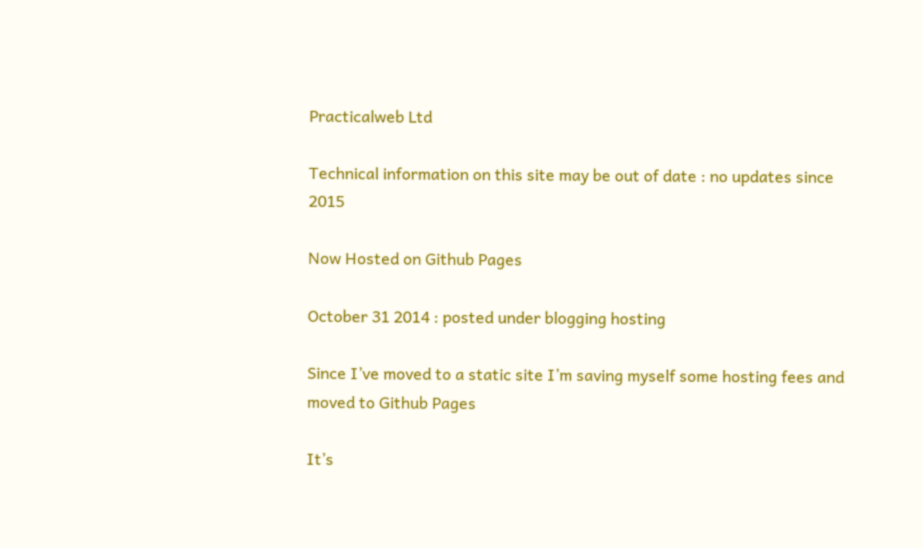Practicalweb Ltd

Technical information on this site may be out of date : no updates since 2015

Now Hosted on Github Pages

October 31 2014 : posted under blogging hosting

Since I’ve moved to a static site I’m saving myself some hosting fees and moved to Github Pages

It’s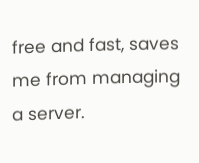free and fast, saves me from managing a server.